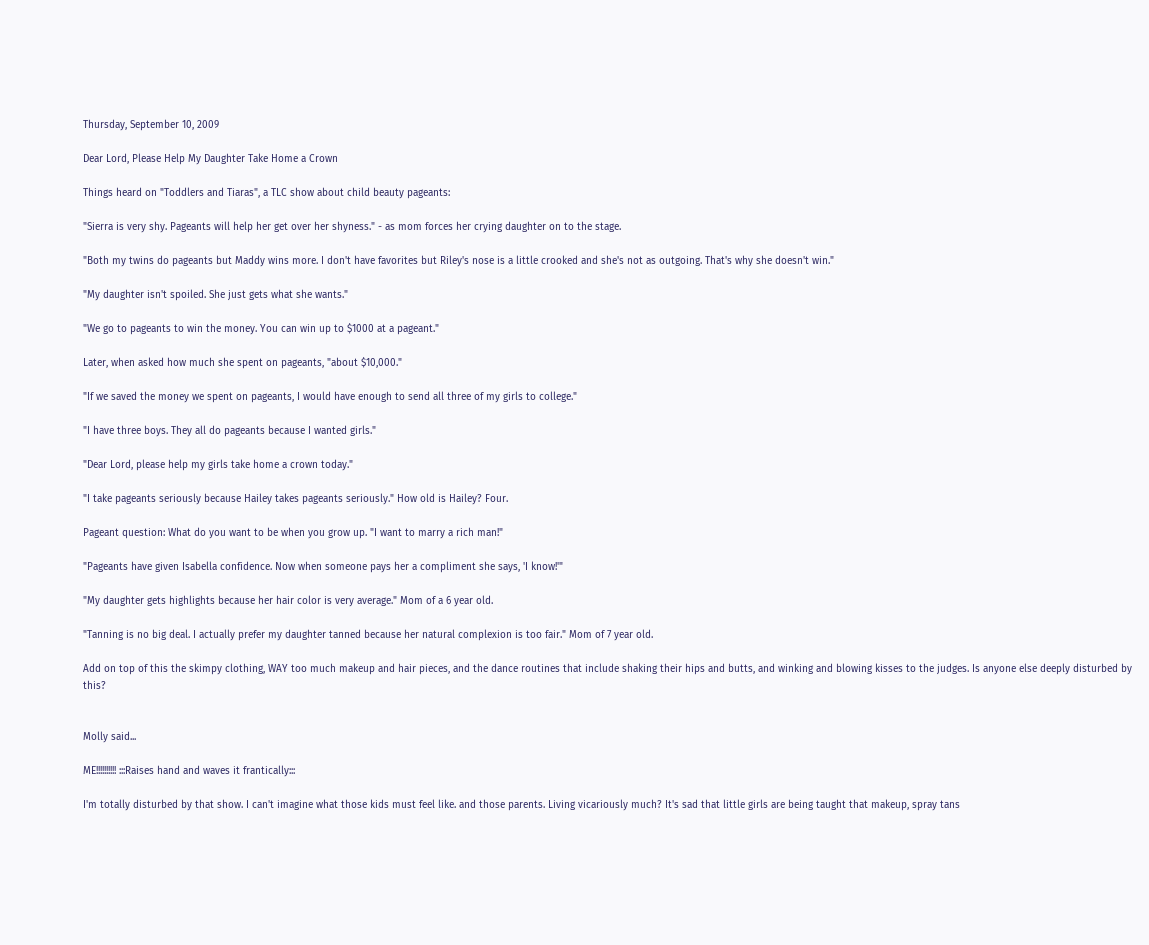Thursday, September 10, 2009

Dear Lord, Please Help My Daughter Take Home a Crown

Things heard on "Toddlers and Tiaras", a TLC show about child beauty pageants:

"Sierra is very shy. Pageants will help her get over her shyness." - as mom forces her crying daughter on to the stage.

"Both my twins do pageants but Maddy wins more. I don't have favorites but Riley's nose is a little crooked and she's not as outgoing. That's why she doesn't win."

"My daughter isn't spoiled. She just gets what she wants."

"We go to pageants to win the money. You can win up to $1000 at a pageant."

Later, when asked how much she spent on pageants, "about $10,000."

"If we saved the money we spent on pageants, I would have enough to send all three of my girls to college."

"I have three boys. They all do pageants because I wanted girls."

"Dear Lord, please help my girls take home a crown today."

"I take pageants seriously because Hailey takes pageants seriously." How old is Hailey? Four.

Pageant question: What do you want to be when you grow up. "I want to marry a rich man!"

"Pageants have given Isabella confidence. Now when someone pays her a compliment she says, 'I know!'"

"My daughter gets highlights because her hair color is very average." Mom of a 6 year old.

"Tanning is no big deal. I actually prefer my daughter tanned because her natural complexion is too fair." Mom of 7 year old.

Add on top of this the skimpy clothing, WAY too much makeup and hair pieces, and the dance routines that include shaking their hips and butts, and winking and blowing kisses to the judges. Is anyone else deeply disturbed by this?


Molly said...

ME!!!!!!!!!! :::Raises hand and waves it frantically:::

I'm totally disturbed by that show. I can't imagine what those kids must feel like. and those parents. Living vicariously much? It's sad that little girls are being taught that makeup, spray tans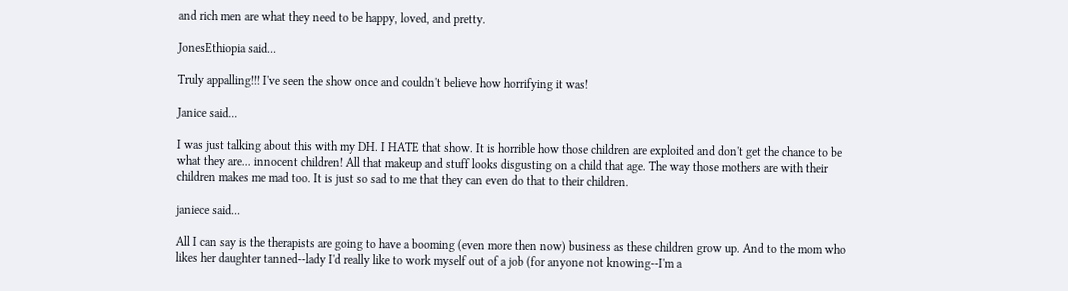and rich men are what they need to be happy, loved, and pretty.

JonesEthiopia said...

Truly appalling!!! I've seen the show once and couldn't believe how horrifying it was!

Janice said...

I was just talking about this with my DH. I HATE that show. It is horrible how those children are exploited and don't get the chance to be what they are... innocent children! All that makeup and stuff looks disgusting on a child that age. The way those mothers are with their children makes me mad too. It is just so sad to me that they can even do that to their children.

janiece said...

All I can say is the therapists are going to have a booming (even more then now) business as these children grow up. And to the mom who likes her daughter tanned--lady I'd really like to work myself out of a job (for anyone not knowing--I'm a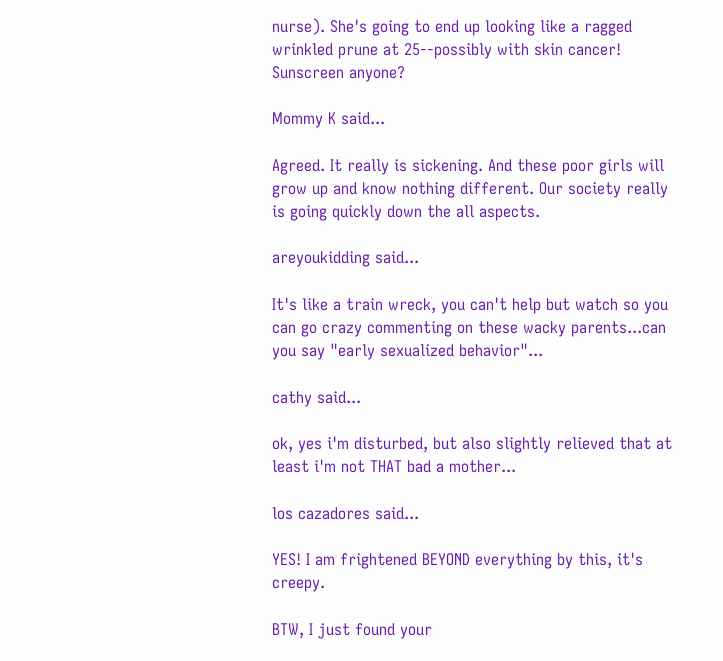nurse). She's going to end up looking like a ragged wrinkled prune at 25--possibly with skin cancer! Sunscreen anyone?

Mommy K said...

Agreed. It really is sickening. And these poor girls will grow up and know nothing different. Our society really is going quickly down the all aspects.

areyoukidding said...

It's like a train wreck, you can't help but watch so you can go crazy commenting on these wacky parents...can you say "early sexualized behavior"...

cathy said...

ok, yes i'm disturbed, but also slightly relieved that at least i'm not THAT bad a mother...

los cazadores said...

YES! I am frightened BEYOND everything by this, it's creepy.

BTW, I just found your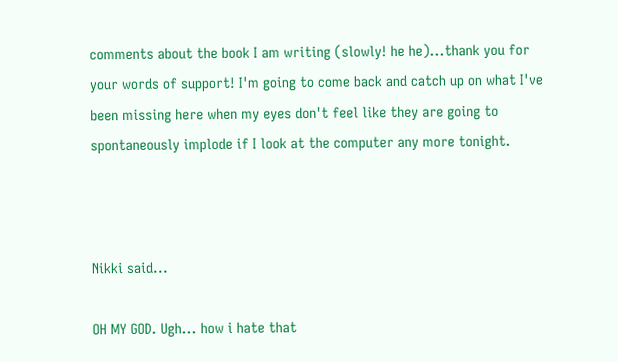comments about the book I am writing (slowly! he he)...thank you for your words of support! I'm going to come back and catch up on what I've been missing here when my eyes don't feel like they are going to spontaneously implode if I look at the computer any more tonight.



Nikki said...

OH MY GOD. Ugh... how i hate that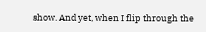show. And yet, when I flip through the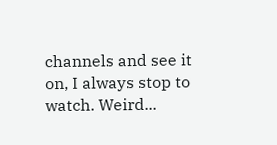channels and see it on, I always stop to watch. Weird...